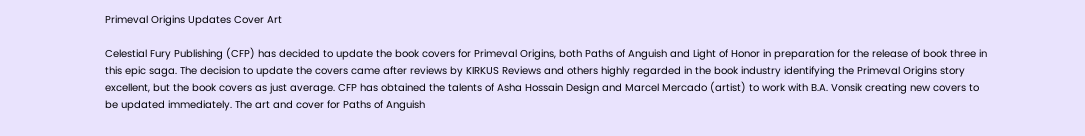Primeval Origins Updates Cover Art

Celestial Fury Publishing (CFP) has decided to update the book covers for Primeval Origins, both Paths of Anguish and Light of Honor in preparation for the release of book three in this epic saga. The decision to update the covers came after reviews by KIRKUS Reviews and others highly regarded in the book industry identifying the Primeval Origins story excellent, but the book covers as just average. CFP has obtained the talents of Asha Hossain Design and Marcel Mercado (artist) to work with B.A. Vonsik creating new covers to be updated immediately. The art and cover for Paths of Anguish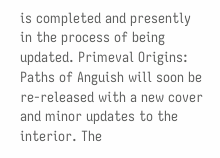is completed and presently in the process of being updated. Primeval Origins: Paths of Anguish will soon be re-released with a new cover and minor updates to the interior. The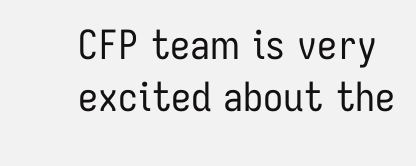CFP team is very excited about the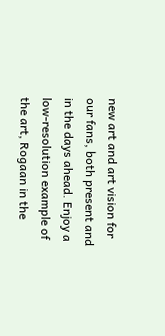new art and art vision for our fans, both present and in the days ahead. Enjoy a low-resolution example of the art, Rogaan in the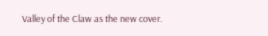Valley of the Claw as the new cover.